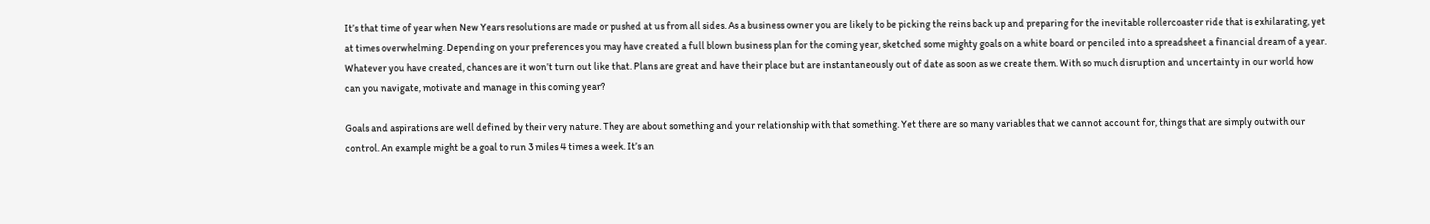It’s that time of year when New Years resolutions are made or pushed at us from all sides. As a business owner you are likely to be picking the reins back up and preparing for the inevitable rollercoaster ride that is exhilarating, yet at times overwhelming. Depending on your preferences you may have created a full blown business plan for the coming year, sketched some mighty goals on a white board or penciled into a spreadsheet a financial dream of a year. Whatever you have created, chances are it won’t turn out like that. Plans are great and have their place but are instantaneously out of date as soon as we create them. With so much disruption and uncertainty in our world how can you navigate, motivate and manage in this coming year?

Goals and aspirations are well defined by their very nature. They are about something and your relationship with that something. Yet there are so many variables that we cannot account for, things that are simply outwith our control. An example might be a goal to run 3 miles 4 times a week. It’s an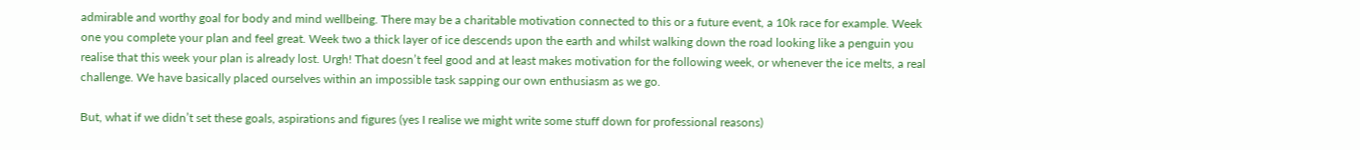admirable and worthy goal for body and mind wellbeing. There may be a charitable motivation connected to this or a future event, a 10k race for example. Week one you complete your plan and feel great. Week two a thick layer of ice descends upon the earth and whilst walking down the road looking like a penguin you realise that this week your plan is already lost. Urgh! That doesn’t feel good and at least makes motivation for the following week, or whenever the ice melts, a real challenge. We have basically placed ourselves within an impossible task sapping our own enthusiasm as we go.

But, what if we didn’t set these goals, aspirations and figures (yes I realise we might write some stuff down for professional reasons)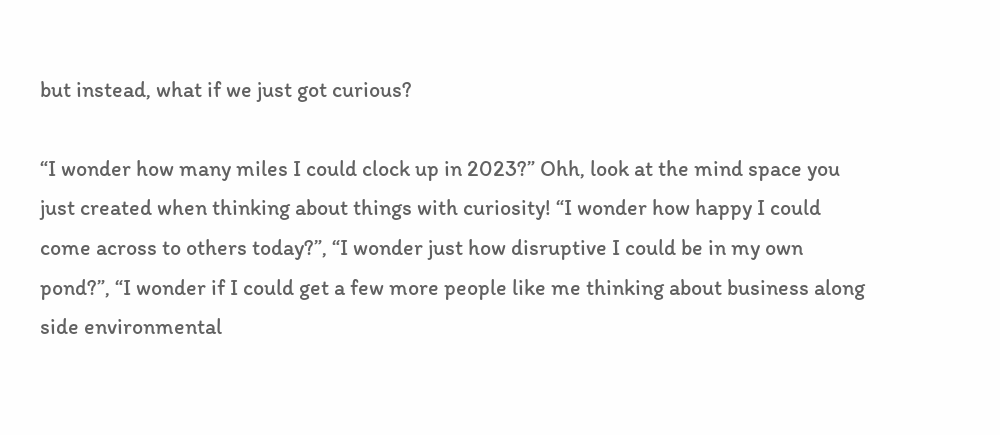but instead, what if we just got curious?

“I wonder how many miles I could clock up in 2023?” Ohh, look at the mind space you just created when thinking about things with curiosity! “I wonder how happy I could come across to others today?”, “I wonder just how disruptive I could be in my own pond?”, “I wonder if I could get a few more people like me thinking about business along side environmental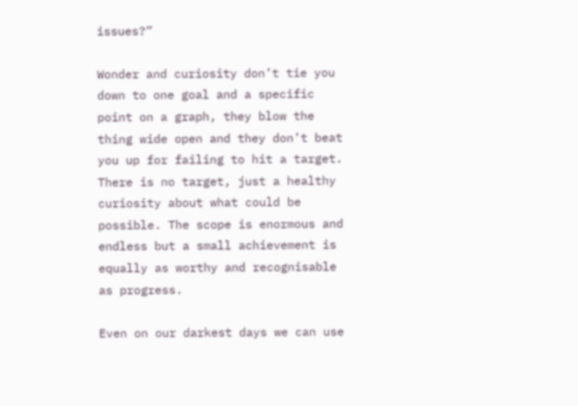issues?”

Wonder and curiosity don’t tie you down to one goal and a specific point on a graph, they blow the thing wide open and they don’t beat you up for failing to hit a target. There is no target, just a healthy curiosity about what could be possible. The scope is enormous and endless but a small achievement is equally as worthy and recognisable as progress.

Even on our darkest days we can use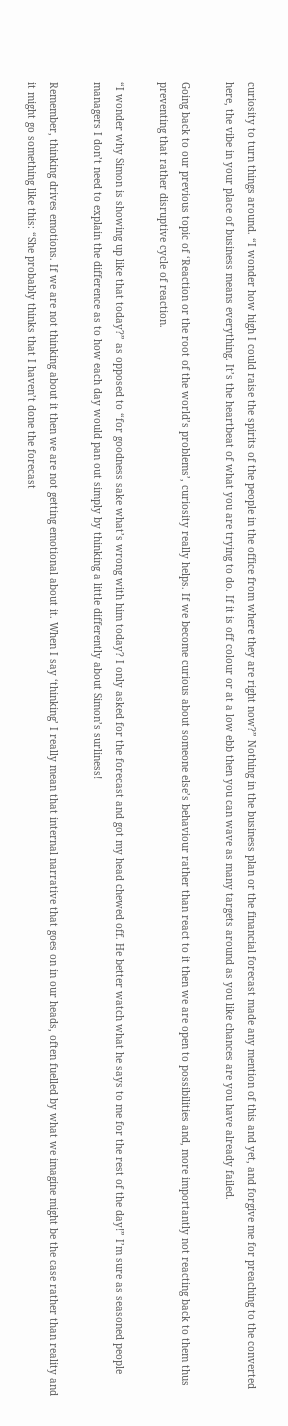curiosity to turn things around. “I wonder how high I could raise the spirits of the people in the office from where they are right now?” Nothing in the business plan or the financial forecast made any mention of this and yet, and forgive me for preaching to the converted here, the vibe in your place of business means everything. It’s the heartbeat of what you are trying to do. If it is off colour or at a low ebb then you can wave as many targets around as you like chances are you have already failed.

Going back to our previous topic of ‘Reaction or the root of the world’s problems’, curiosity really helps. If we become curious about someone else’s behaviour rather than react to it then we are open to possibilities and, more importantly not reacting back to them thus preventing that rather disruptive cycle of reaction.

“I wonder why Simon is showing up like that today?” as opposed to “for goodness sake what’s wrong with him today? I only asked for the forecast and got my head chewed off. He better watch what he says to me for the rest of the day!” I’m sure as seasoned people managers I don’t need to explain the difference as to how each day would pan out simply by thinking a little differently about Simon’s surliness!

Remember, thinking drives emotions. If we are not thinking about it then we are not getting emotional about it. When I say ‘thinking’ I really mean that internal narrative that goes on in our heads, often fuelled by what we imagine might be the case rather than reality and it might go something like this: “She probably thinks that I haven’t done the forecast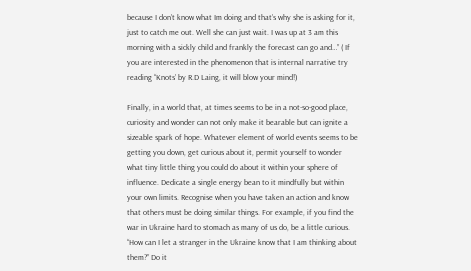because I don’t know what Im doing and that’s why she is asking for it, just to catch me out. Well she can just wait. I was up at 3 am this morning with a sickly child and frankly the forecast can go and…” ( If you are interested in the phenomenon that is internal narrative try reading “Knots’ by R.D Laing, it will blow your mind!)

Finally, in a world that, at times seems to be in a not-so-good place, curiosity and wonder can not only make it bearable but can ignite a sizeable spark of hope. Whatever element of world events seems to be getting you down, get curious about it, permit yourself to wonder what tiny little thing you could do about it within your sphere of influence. Dedicate a single energy bean to it mindfully but within your own limits. Recognise when you have taken an action and know that others must be doing similar things. For example, if you find the war in Ukraine hard to stomach as many of us do, be a little curious. “How can I let a stranger in the Ukraine know that I am thinking about them?” Do it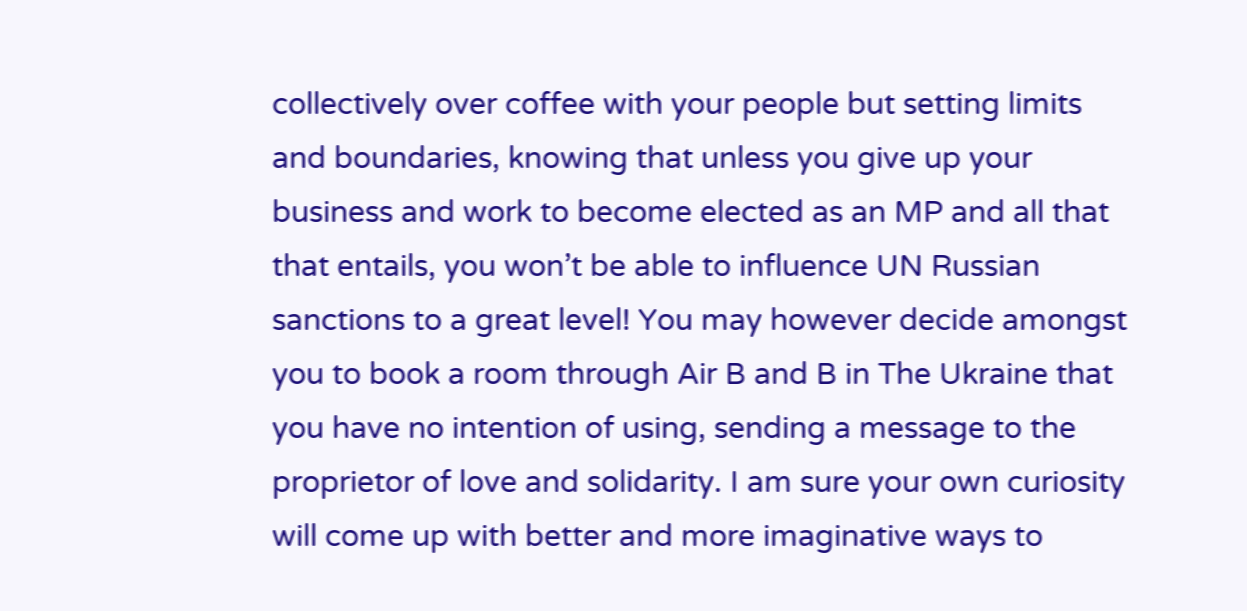collectively over coffee with your people but setting limits and boundaries, knowing that unless you give up your business and work to become elected as an MP and all that that entails, you won’t be able to influence UN Russian sanctions to a great level! You may however decide amongst you to book a room through Air B and B in The Ukraine that you have no intention of using, sending a message to the proprietor of love and solidarity. I am sure your own curiosity will come up with better and more imaginative ways to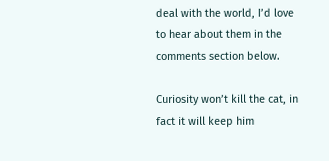deal with the world, I’d love to hear about them in the comments section below.

Curiosity won’t kill the cat, in fact it will keep him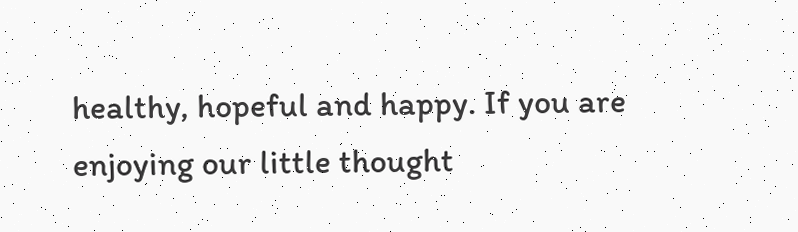healthy, hopeful and happy. If you are enjoying our little thought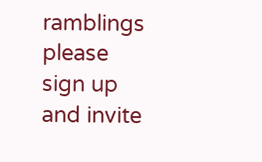ramblings please sign up and invite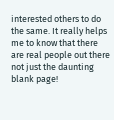interested others to do the same. It really helps me to know that there are real people out there not just the daunting blank page!